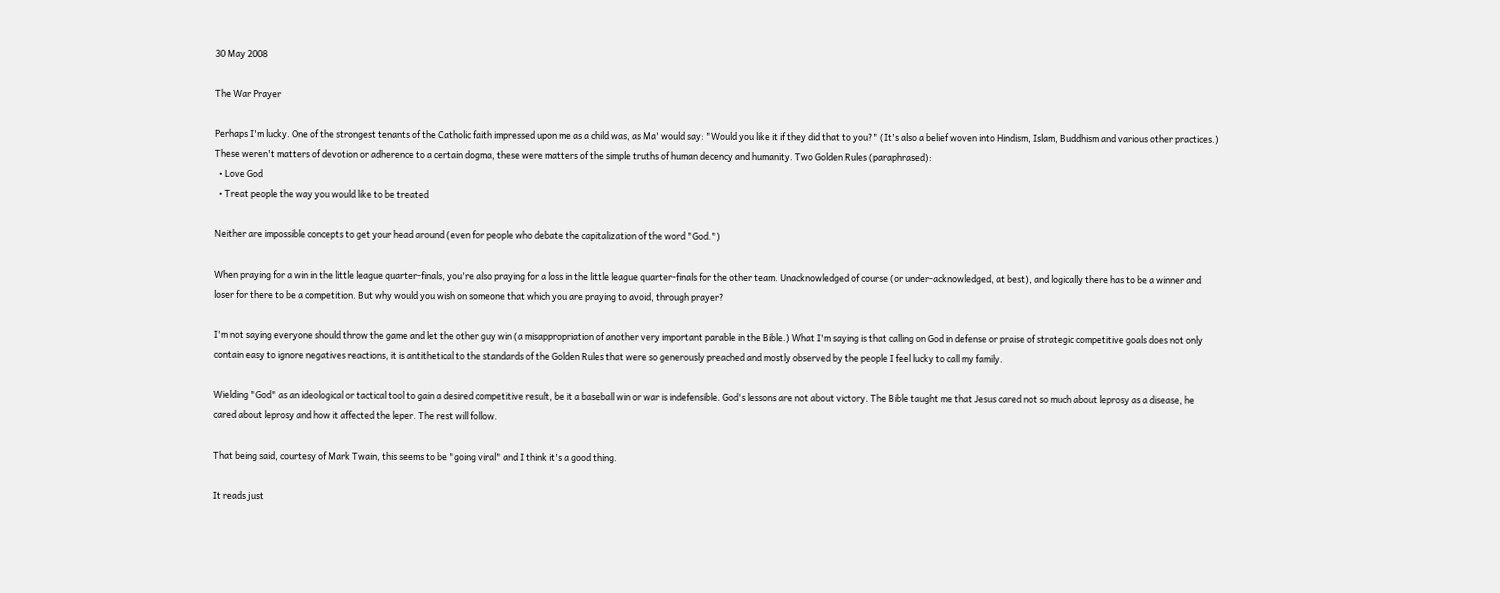30 May 2008

The War Prayer

Perhaps I'm lucky. One of the strongest tenants of the Catholic faith impressed upon me as a child was, as Ma' would say: "Would you like it if they did that to you?" (It's also a belief woven into Hindism, Islam, Buddhism and various other practices.) These weren't matters of devotion or adherence to a certain dogma, these were matters of the simple truths of human decency and humanity. Two Golden Rules (paraphrased):
  • Love God
  • Treat people the way you would like to be treated

Neither are impossible concepts to get your head around (even for people who debate the capitalization of the word "God.")

When praying for a win in the little league quarter-finals, you're also praying for a loss in the little league quarter-finals for the other team. Unacknowledged of course (or under-acknowledged, at best), and logically there has to be a winner and loser for there to be a competition. But why would you wish on someone that which you are praying to avoid, through prayer?

I'm not saying everyone should throw the game and let the other guy win (a misappropriation of another very important parable in the Bible.) What I'm saying is that calling on God in defense or praise of strategic competitive goals does not only contain easy to ignore negatives reactions, it is antithetical to the standards of the Golden Rules that were so generously preached and mostly observed by the people I feel lucky to call my family.

Wielding "God" as an ideological or tactical tool to gain a desired competitive result, be it a baseball win or war is indefensible. God's lessons are not about victory. The Bible taught me that Jesus cared not so much about leprosy as a disease, he cared about leprosy and how it affected the leper. The rest will follow.

That being said, courtesy of Mark Twain, this seems to be "going viral" and I think it's a good thing.

It reads just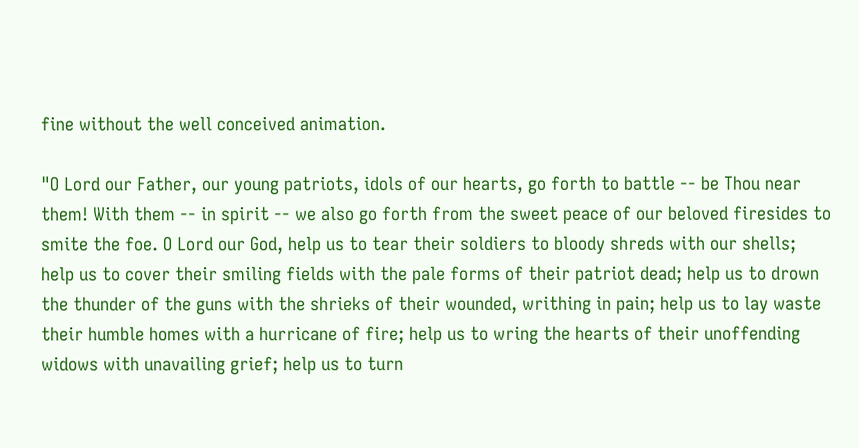fine without the well conceived animation.

"O Lord our Father, our young patriots, idols of our hearts, go forth to battle -- be Thou near them! With them -- in spirit -- we also go forth from the sweet peace of our beloved firesides to smite the foe. O Lord our God, help us to tear their soldiers to bloody shreds with our shells; help us to cover their smiling fields with the pale forms of their patriot dead; help us to drown the thunder of the guns with the shrieks of their wounded, writhing in pain; help us to lay waste their humble homes with a hurricane of fire; help us to wring the hearts of their unoffending widows with unavailing grief; help us to turn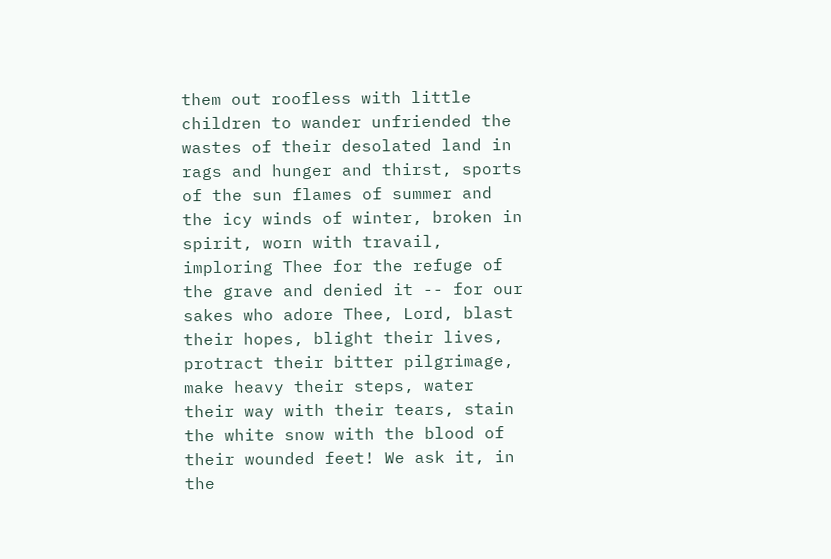them out roofless with little children to wander unfriended the wastes of their desolated land in rags and hunger and thirst, sports of the sun flames of summer and the icy winds of winter, broken in spirit, worn with travail, imploring Thee for the refuge of the grave and denied it -- for our sakes who adore Thee, Lord, blast their hopes, blight their lives, protract their bitter pilgrimage, make heavy their steps, water their way with their tears, stain the white snow with the blood of their wounded feet! We ask it, in the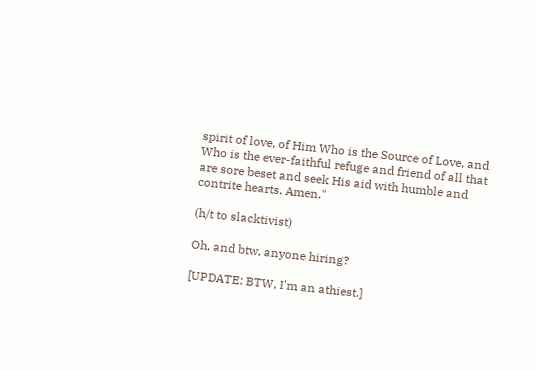spirit of love, of Him Who is the Source of Love, and Who is the ever-faithful refuge and friend of all that are sore beset and seek His aid with humble and contrite hearts. Amen."

(h/t to slacktivist)

Oh, and btw, anyone hiring?

[UPDATE: BTW, I'm an athiest.]